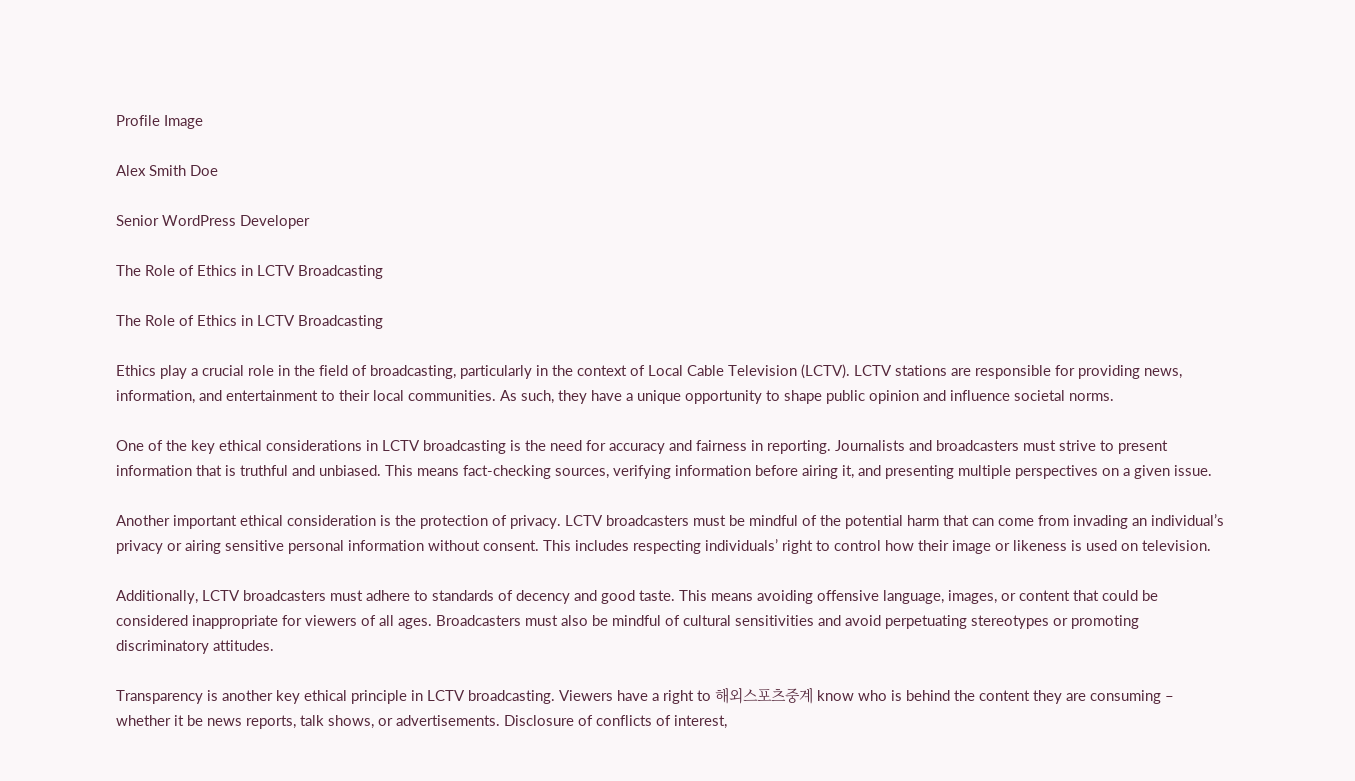Profile Image

Alex Smith Doe

Senior WordPress Developer

The Role of Ethics in LCTV Broadcasting

The Role of Ethics in LCTV Broadcasting

Ethics play a crucial role in the field of broadcasting, particularly in the context of Local Cable Television (LCTV). LCTV stations are responsible for providing news, information, and entertainment to their local communities. As such, they have a unique opportunity to shape public opinion and influence societal norms.

One of the key ethical considerations in LCTV broadcasting is the need for accuracy and fairness in reporting. Journalists and broadcasters must strive to present information that is truthful and unbiased. This means fact-checking sources, verifying information before airing it, and presenting multiple perspectives on a given issue.

Another important ethical consideration is the protection of privacy. LCTV broadcasters must be mindful of the potential harm that can come from invading an individual’s privacy or airing sensitive personal information without consent. This includes respecting individuals’ right to control how their image or likeness is used on television.

Additionally, LCTV broadcasters must adhere to standards of decency and good taste. This means avoiding offensive language, images, or content that could be considered inappropriate for viewers of all ages. Broadcasters must also be mindful of cultural sensitivities and avoid perpetuating stereotypes or promoting discriminatory attitudes.

Transparency is another key ethical principle in LCTV broadcasting. Viewers have a right to 해외스포츠중계 know who is behind the content they are consuming – whether it be news reports, talk shows, or advertisements. Disclosure of conflicts of interest,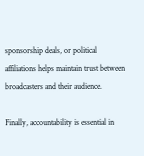sponsorship deals, or political affiliations helps maintain trust between broadcasters and their audience.

Finally, accountability is essential in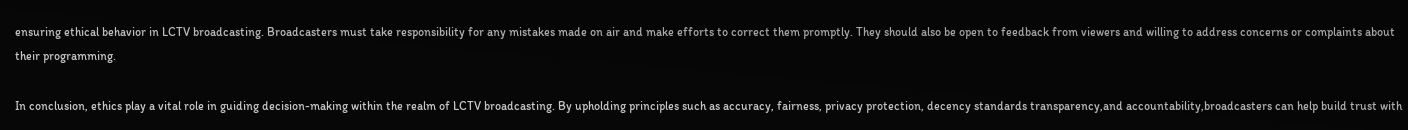ensuring ethical behavior in LCTV broadcasting. Broadcasters must take responsibility for any mistakes made on air and make efforts to correct them promptly. They should also be open to feedback from viewers and willing to address concerns or complaints about their programming.

In conclusion, ethics play a vital role in guiding decision-making within the realm of LCTV broadcasting. By upholding principles such as accuracy, fairness, privacy protection, decency standards transparency,and accountability,broadcasters can help build trust with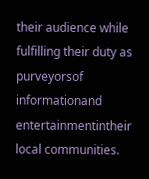their audience while fulfilling their duty as purveyorsof informationand entertainmentintheir local communities.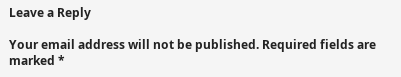Leave a Reply

Your email address will not be published. Required fields are marked *